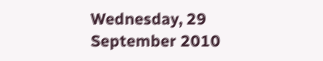Wednesday, 29 September 2010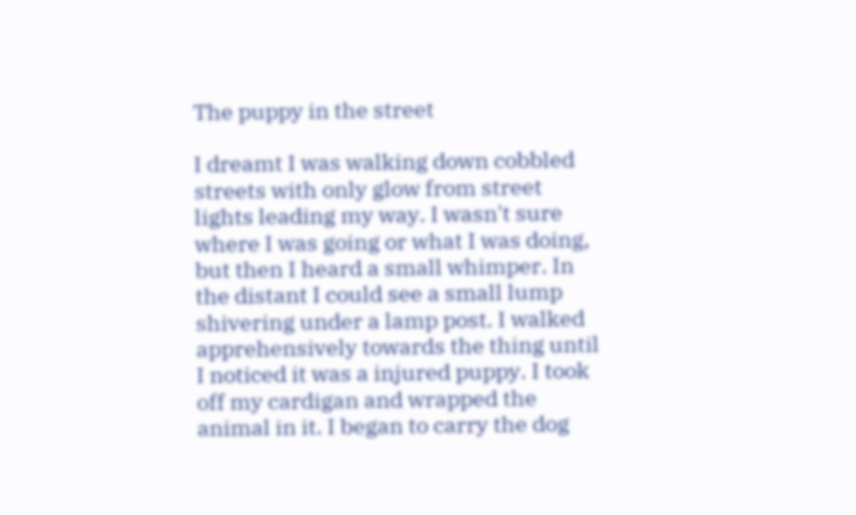The puppy in the street

I dreamt I was walking down cobbled streets with only glow from street lights leading my way. I wasn't sure where I was going or what I was doing, but then I heard a small whimper. In the distant I could see a small lump shivering under a lamp post. I walked apprehensively towards the thing until I noticed it was a injured puppy. I took off my cardigan and wrapped the animal in it. I began to carry the dog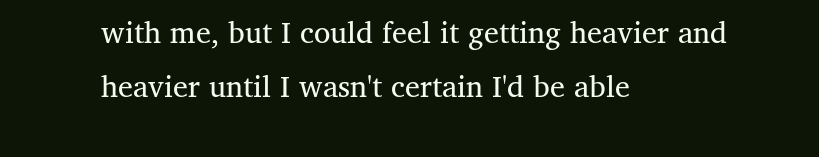with me, but I could feel it getting heavier and heavier until I wasn't certain I'd be able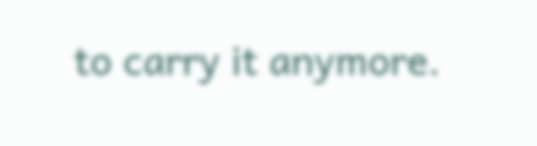to carry it anymore.